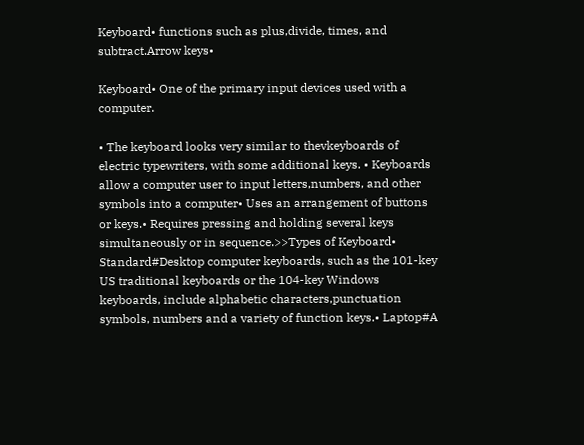Keyboard• functions such as plus,divide, times, and subtract.Arrow keys•

Keyboard• One of the primary input devices used with a computer.

• The keyboard looks very similar to thevkeyboards of  electric typewriters, with some additional keys. • Keyboards allow a computer user to input letters,numbers, and other symbols into a computer• Uses an arrangement of buttons or keys.• Requires pressing and holding several keys simultaneously or in sequence.>>Types of Keyboard• Standard#Desktop computer keyboards, such as the 101-key US traditional keyboards or the 104-key Windows keyboards, include alphabetic characters,punctuation symbols, numbers and a variety of function keys.• Laptop#A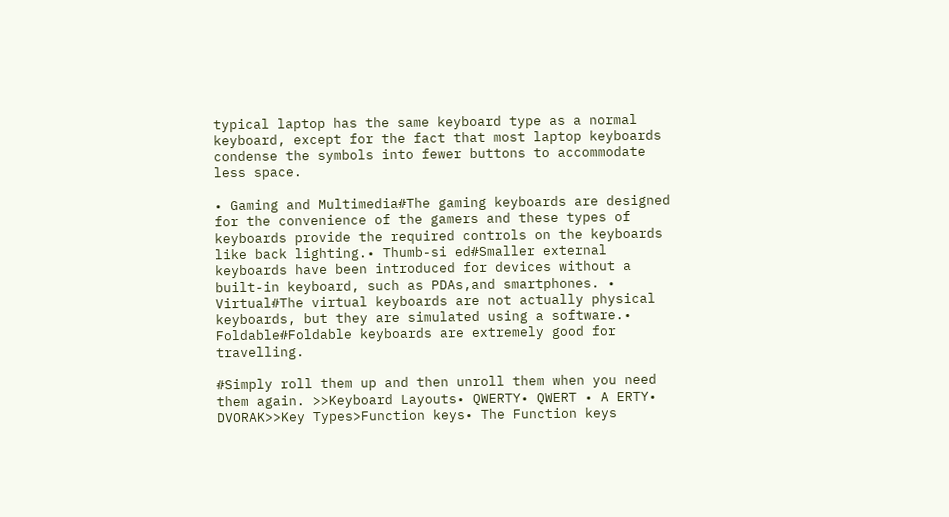typical laptop has the same keyboard type as a normal keyboard, except for the fact that most laptop keyboards condense the symbols into fewer buttons to accommodate less space.

• Gaming and Multimedia#The gaming keyboards are designed for the convenience of the gamers and these types of keyboards provide the required controls on the keyboards like back lighting.• Thumb-si ed#Smaller external keyboards have been introduced for devices without a built-in keyboard, such as PDAs,and smartphones. • Virtual#The virtual keyboards are not actually physical keyboards, but they are simulated using a software.• Foldable#Foldable keyboards are extremely good for travelling.

#Simply roll them up and then unroll them when you need them again. >>Keyboard Layouts• QWERTY• QWERT • A ERTY• DVORAK>>Key Types>Function keys• The Function keys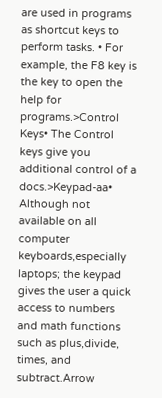are used in programs as shortcut keys to perform tasks. • For example, the F8 key is the key to open the help for programs.>Control Keys• The Control keys give you additional control of a docs.>Keypad-aa• Although not available on all computer keyboards,especially laptops; the keypad gives the user a quick access to numbers and math functions such as plus,divide, times, and subtract.Arrow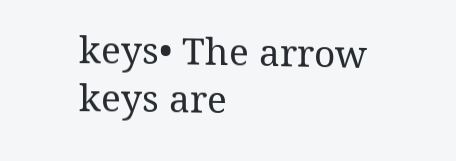keys• The arrow keys are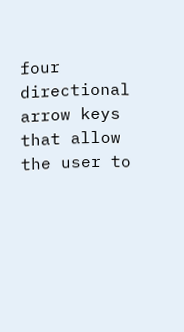four directional arrow keys that allow the user to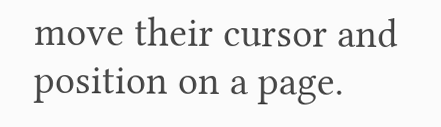move their cursor and position on a page.